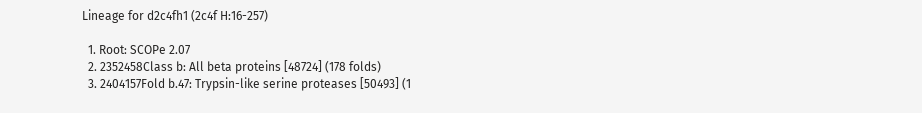Lineage for d2c4fh1 (2c4f H:16-257)

  1. Root: SCOPe 2.07
  2. 2352458Class b: All beta proteins [48724] (178 folds)
  3. 2404157Fold b.47: Trypsin-like serine proteases [50493] (1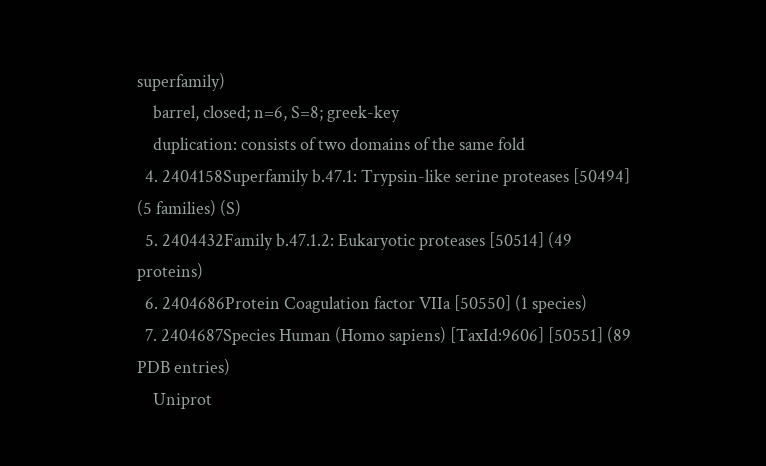superfamily)
    barrel, closed; n=6, S=8; greek-key
    duplication: consists of two domains of the same fold
  4. 2404158Superfamily b.47.1: Trypsin-like serine proteases [50494] (5 families) (S)
  5. 2404432Family b.47.1.2: Eukaryotic proteases [50514] (49 proteins)
  6. 2404686Protein Coagulation factor VIIa [50550] (1 species)
  7. 2404687Species Human (Homo sapiens) [TaxId:9606] [50551] (89 PDB entries)
    Uniprot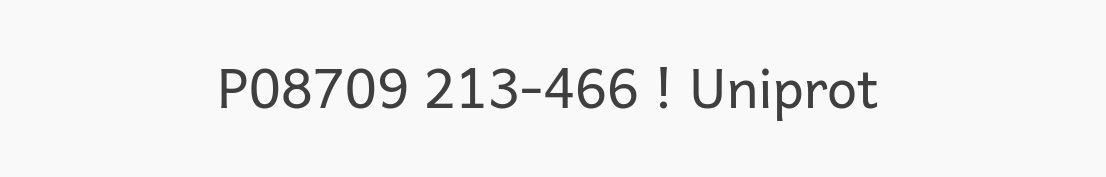P08709 213-466 ! Uniprot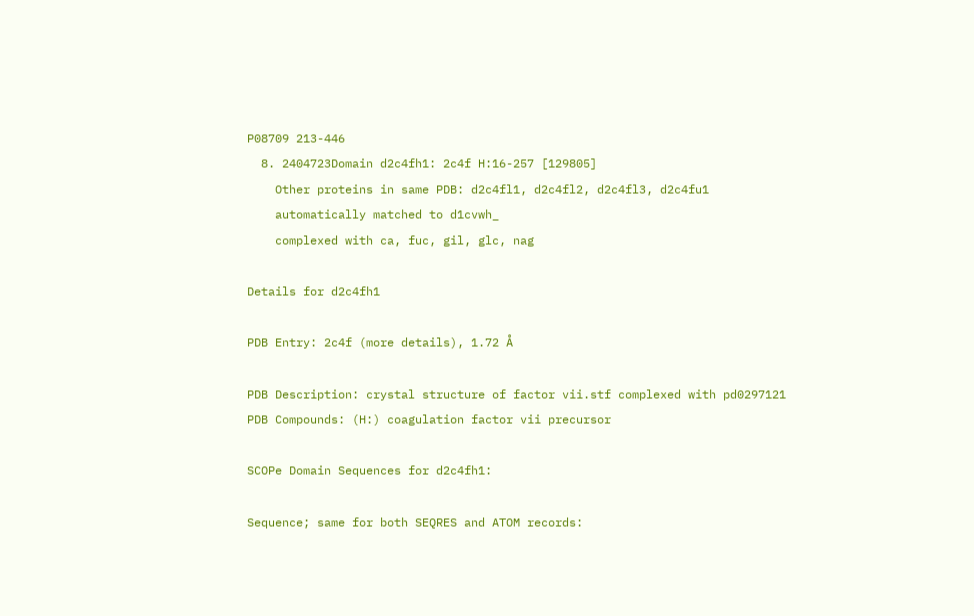P08709 213-446
  8. 2404723Domain d2c4fh1: 2c4f H:16-257 [129805]
    Other proteins in same PDB: d2c4fl1, d2c4fl2, d2c4fl3, d2c4fu1
    automatically matched to d1cvwh_
    complexed with ca, fuc, gil, glc, nag

Details for d2c4fh1

PDB Entry: 2c4f (more details), 1.72 Å

PDB Description: crystal structure of factor vii.stf complexed with pd0297121
PDB Compounds: (H:) coagulation factor vii precursor

SCOPe Domain Sequences for d2c4fh1:

Sequence; same for both SEQRES and ATOM records: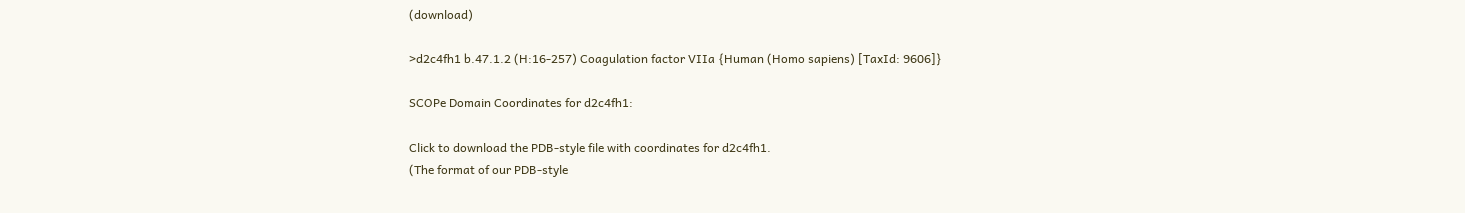(download)

>d2c4fh1 b.47.1.2 (H:16-257) Coagulation factor VIIa {Human (Homo sapiens) [TaxId: 9606]}

SCOPe Domain Coordinates for d2c4fh1:

Click to download the PDB-style file with coordinates for d2c4fh1.
(The format of our PDB-style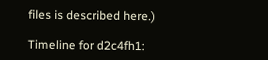files is described here.)

Timeline for d2c4fh1: